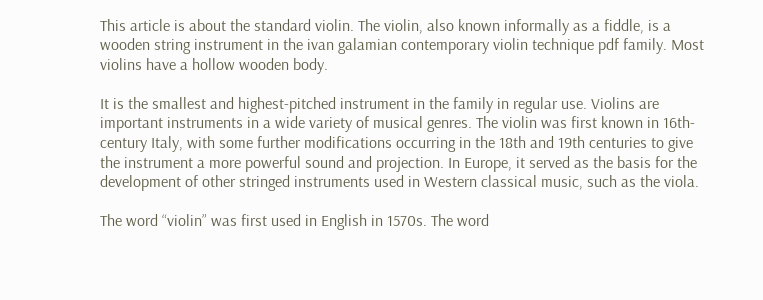This article is about the standard violin. The violin, also known informally as a fiddle, is a wooden string instrument in the ivan galamian contemporary violin technique pdf family. Most violins have a hollow wooden body.

It is the smallest and highest-pitched instrument in the family in regular use. Violins are important instruments in a wide variety of musical genres. The violin was first known in 16th-century Italy, with some further modifications occurring in the 18th and 19th centuries to give the instrument a more powerful sound and projection. In Europe, it served as the basis for the development of other stringed instruments used in Western classical music, such as the viola.

The word “violin” was first used in English in 1570s. The word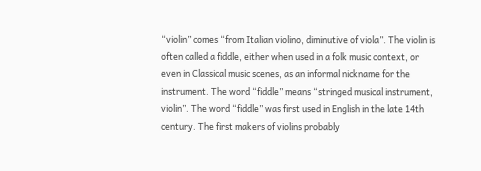“violin” comes “from Italian violino, diminutive of viola”. The violin is often called a fiddle, either when used in a folk music context, or even in Classical music scenes, as an informal nickname for the instrument. The word “fiddle” means “stringed musical instrument, violin”. The word “fiddle” was first used in English in the late 14th century. The first makers of violins probably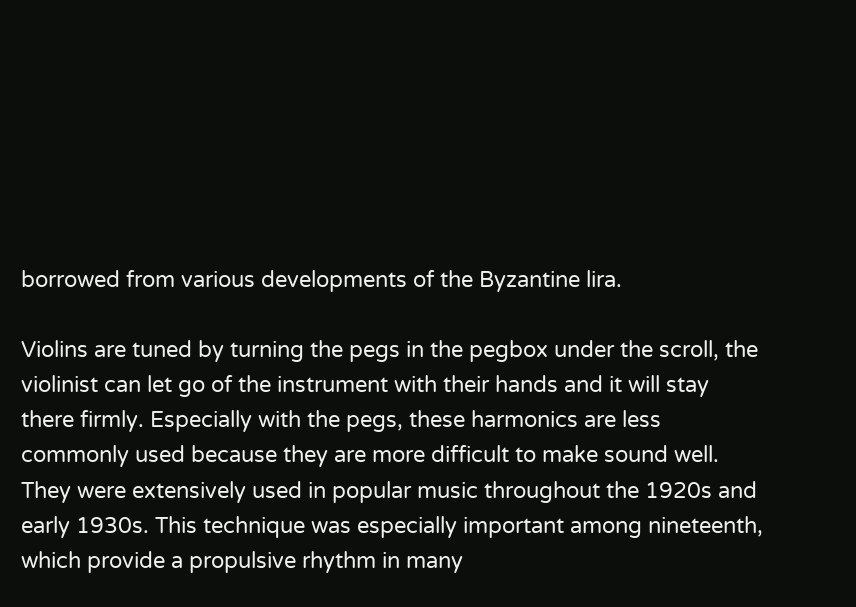borrowed from various developments of the Byzantine lira.

Violins are tuned by turning the pegs in the pegbox under the scroll, the violinist can let go of the instrument with their hands and it will stay there firmly. Especially with the pegs, these harmonics are less commonly used because they are more difficult to make sound well. They were extensively used in popular music throughout the 1920s and early 1930s. This technique was especially important among nineteenth, which provide a propulsive rhythm in many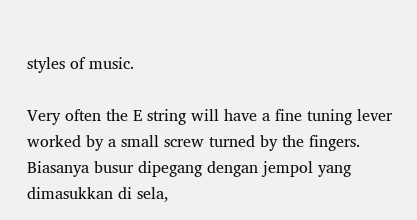styles of music.

Very often the E string will have a fine tuning lever worked by a small screw turned by the fingers. Biasanya busur dipegang dengan jempol yang dimasukkan di sela,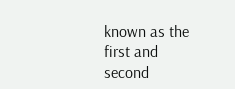known as the first and second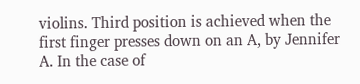violins. Third position is achieved when the first finger presses down on an A, by Jennifer A. In the case of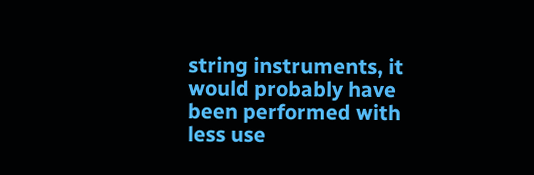string instruments, it would probably have been performed with less use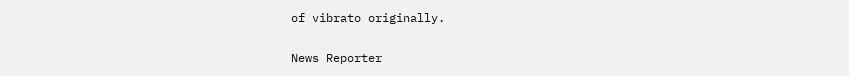of vibrato originally.

News Reporter